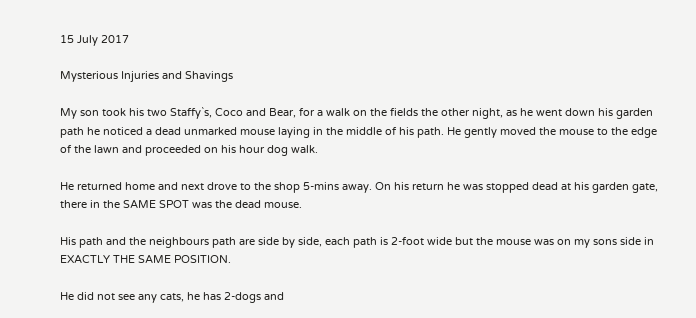15 July 2017

Mysterious Injuries and Shavings

My son took his two Staffy`s, Coco and Bear, for a walk on the fields the other night, as he went down his garden path he noticed a dead unmarked mouse laying in the middle of his path. He gently moved the mouse to the edge of the lawn and proceeded on his hour dog walk.

He returned home and next drove to the shop 5-mins away. On his return he was stopped dead at his garden gate, there in the SAME SPOT was the dead mouse.

His path and the neighbours path are side by side, each path is 2-foot wide but the mouse was on my sons side in EXACTLY THE SAME POSITION.

He did not see any cats, he has 2-dogs and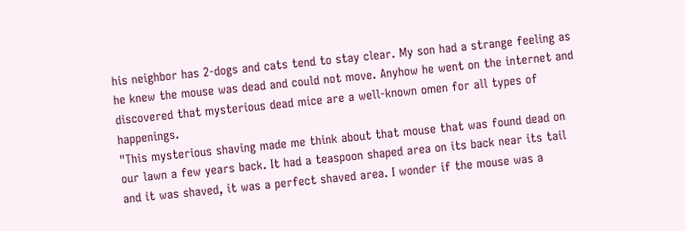his neighbor has 2-dogs and cats tend to stay clear. My son had a strange feeling as he knew the mouse was dead and could not move. Anyhow he went on the internet and discovered that mysterious dead mice are a well-known omen for all types of happenings.
"This mysterious shaving made me think about that mouse that was found dead on our lawn a few years back. It had a teaspoon shaped area on its back near its tail and it was shaved, it was a perfect shaved area. I wonder if the mouse was a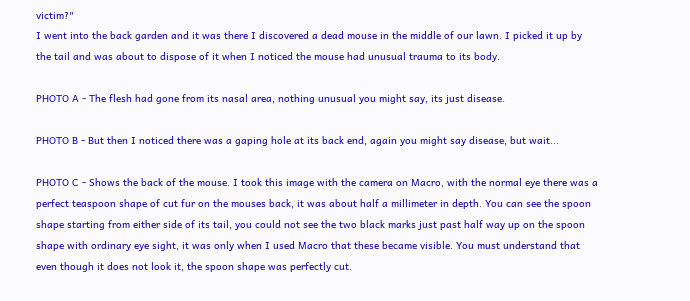victim?"
I went into the back garden and it was there I discovered a dead mouse in the middle of our lawn. I picked it up by the tail and was about to dispose of it when I noticed the mouse had unusual trauma to its body.

PHOTO A - The flesh had gone from its nasal area, nothing unusual you might say, its just disease.

PHOTO B - But then I noticed there was a gaping hole at its back end, again you might say disease, but wait...

PHOTO C - Shows the back of the mouse. I took this image with the camera on Macro, with the normal eye there was a perfect teaspoon shape of cut fur on the mouses back, it was about half a millimeter in depth. You can see the spoon shape starting from either side of its tail, you could not see the two black marks just past half way up on the spoon shape with ordinary eye sight, it was only when I used Macro that these became visible. You must understand that even though it does not look it, the spoon shape was perfectly cut.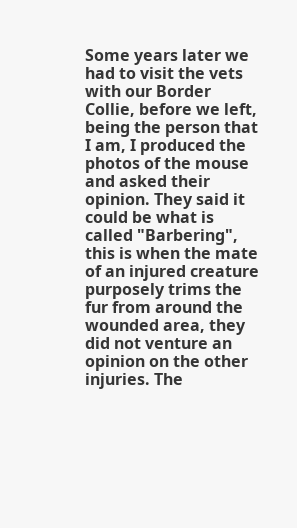Some years later we had to visit the vets with our Border Collie, before we left, being the person that I am, I produced the photos of the mouse and asked their opinion. They said it could be what is called "Barbering", this is when the mate of an injured creature purposely trims the fur from around the wounded area, they did not venture an opinion on the other injuries. The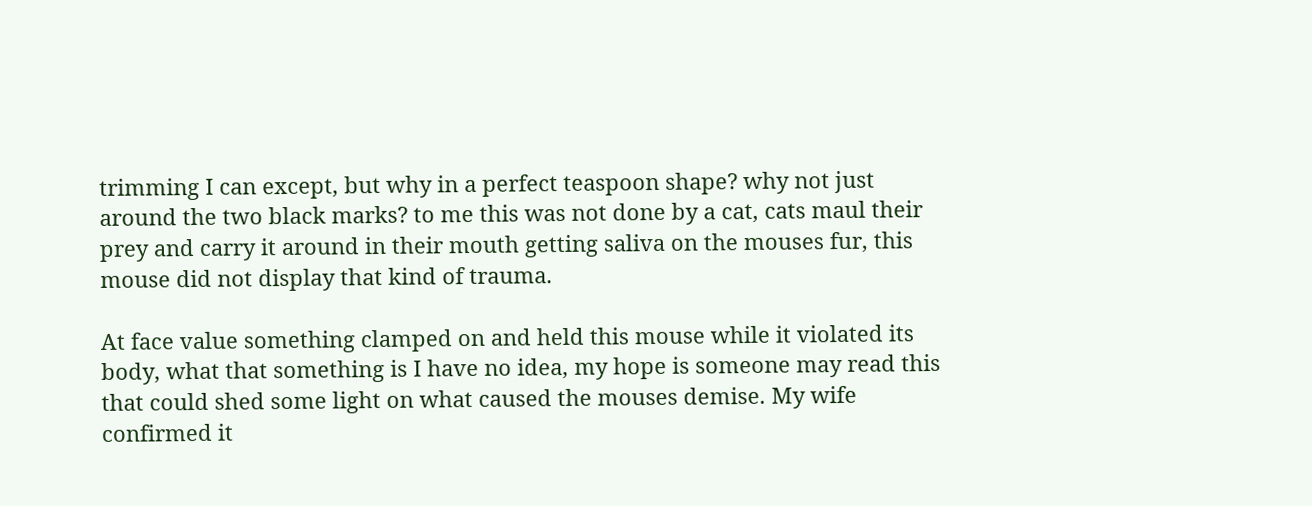trimming I can except, but why in a perfect teaspoon shape? why not just around the two black marks? to me this was not done by a cat, cats maul their prey and carry it around in their mouth getting saliva on the mouses fur, this mouse did not display that kind of trauma.

At face value something clamped on and held this mouse while it violated its body, what that something is I have no idea, my hope is someone may read this that could shed some light on what caused the mouses demise. My wife confirmed it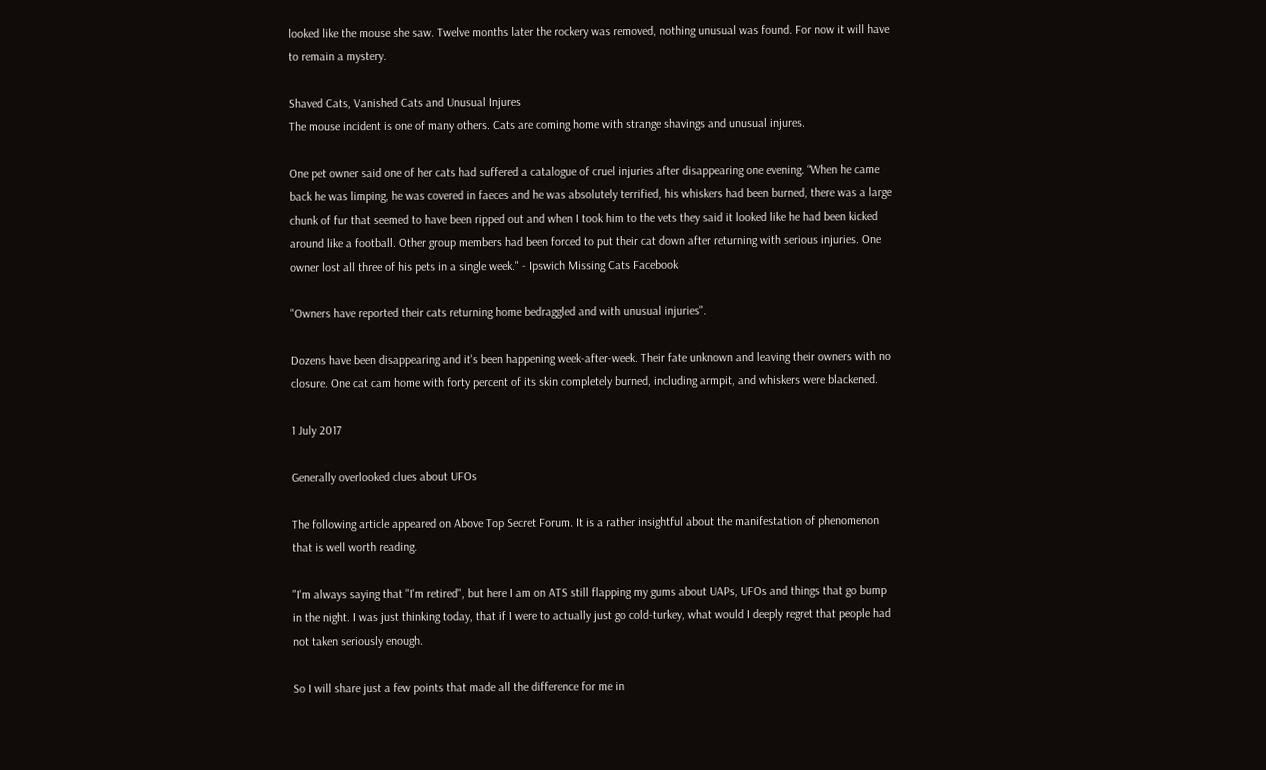looked like the mouse she saw. Twelve months later the rockery was removed, nothing unusual was found. For now it will have to remain a mystery.

Shaved Cats, Vanished Cats and Unusual Injures
The mouse incident is one of many others. Cats are coming home with strange shavings and unusual injures.

One pet owner said one of her cats had suffered a catalogue of cruel injuries after disappearing one evening. “When he came back he was limping, he was covered in faeces and he was absolutely terrified, his whiskers had been burned, there was a large chunk of fur that seemed to have been ripped out and when I took him to the vets they said it looked like he had been kicked around like a football. Other group members had been forced to put their cat down after returning with serious injuries. One owner lost all three of his pets in a single week." - Ipswich Missing Cats Facebook

"Owners have reported their cats returning home bedraggled and with unusual injuries".

Dozens have been disappearing and it's been happening week-after-week. Their fate unknown and leaving their owners with no closure. One cat cam home with forty percent of its skin completely burned, including armpit, and whiskers were blackened.

1 July 2017

Generally overlooked clues about UFOs

The following article appeared on Above Top Secret Forum. It is a rather insightful about the manifestation of phenomenon that is well worth reading.

"I'm always saying that "I'm retired", but here I am on ATS still flapping my gums about UAPs, UFOs and things that go bump in the night. I was just thinking today, that if I were to actually just go cold-turkey, what would I deeply regret that people had not taken seriously enough.

So I will share just a few points that made all the difference for me in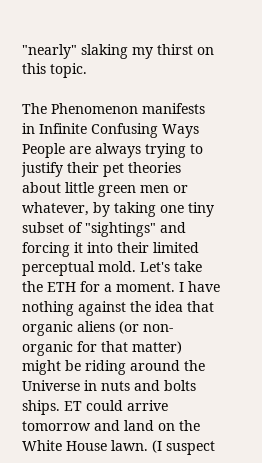"nearly" slaking my thirst on this topic.

The Phenomenon manifests in Infinite Confusing Ways
People are always trying to justify their pet theories about little green men or whatever, by taking one tiny subset of "sightings" and forcing it into their limited perceptual mold. Let's take the ETH for a moment. I have nothing against the idea that organic aliens (or non-organic for that matter) might be riding around the Universe in nuts and bolts ships. ET could arrive tomorrow and land on the White House lawn. (I suspect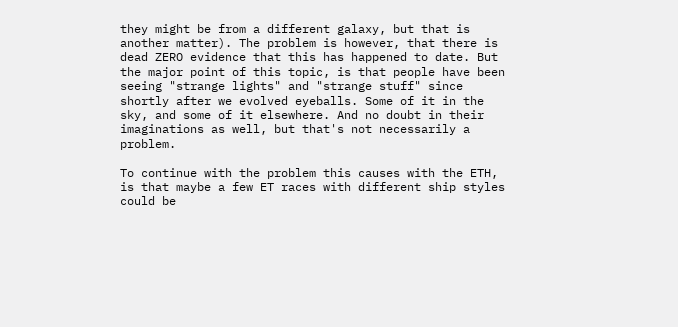they might be from a different galaxy, but that is another matter). The problem is however, that there is dead ZERO evidence that this has happened to date. But the major point of this topic, is that people have been seeing "strange lights" and "strange stuff" since shortly after we evolved eyeballs. Some of it in the sky, and some of it elsewhere. And no doubt in their imaginations as well, but that's not necessarily a problem.

To continue with the problem this causes with the ETH, is that maybe a few ET races with different ship styles could be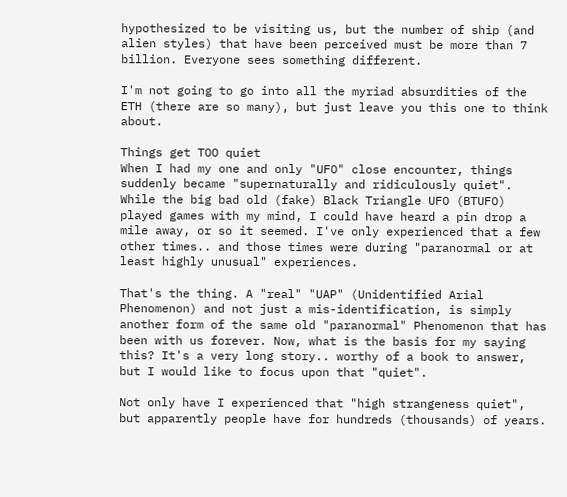hypothesized to be visiting us, but the number of ship (and alien styles) that have been perceived must be more than 7 billion. Everyone sees something different.

I'm not going to go into all the myriad absurdities of the ETH (there are so many), but just leave you this one to think about.

Things get TOO quiet
When I had my one and only "UFO" close encounter, things suddenly became "supernaturally and ridiculously quiet". While the big bad old (fake) Black Triangle UFO (BTUFO) played games with my mind, I could have heard a pin drop a mile away, or so it seemed. I've only experienced that a few other times.. and those times were during "paranormal or at least highly unusual" experiences.

That's the thing. A "real" "UAP" (Unidentified Arial Phenomenon) and not just a mis-identification, is simply another form of the same old "paranormal" Phenomenon that has been with us forever. Now, what is the basis for my saying this? It's a very long story.. worthy of a book to answer, but I would like to focus upon that "quiet".

Not only have I experienced that "high strangeness quiet", but apparently people have for hundreds (thousands) of years.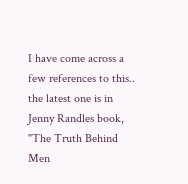I have come across a few references to this.. the latest one is in Jenny Randles book, "The Truth Behind Men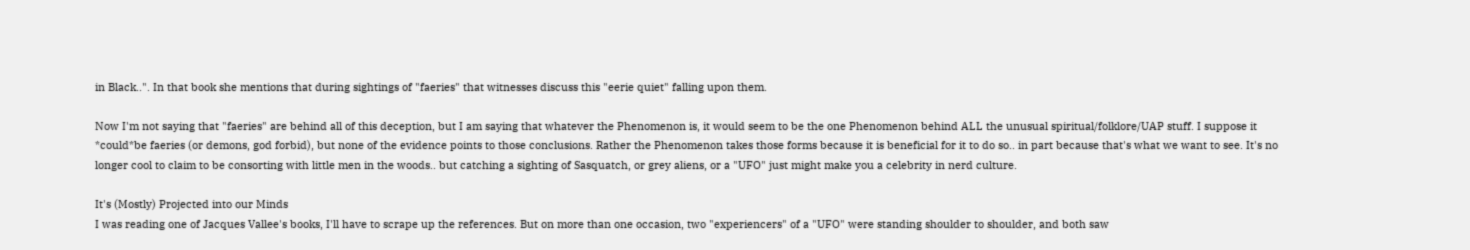in Black..". In that book she mentions that during sightings of "faeries" that witnesses discuss this "eerie quiet" falling upon them.

Now I'm not saying that "faeries" are behind all of this deception, but I am saying that whatever the Phenomenon is, it would seem to be the one Phenomenon behind ALL the unusual spiritual/folklore/UAP stuff. I suppose it *could*be faeries (or demons, god forbid), but none of the evidence points to those conclusions. Rather the Phenomenon takes those forms because it is beneficial for it to do so.. in part because that's what we want to see. It's no longer cool to claim to be consorting with little men in the woods.. but catching a sighting of Sasquatch, or grey aliens, or a "UFO" just might make you a celebrity in nerd culture.

It's (Mostly) Projected into our Minds
I was reading one of Jacques Vallee's books, I'll have to scrape up the references. But on more than one occasion, two "experiencers" of a "UFO" were standing shoulder to shoulder, and both saw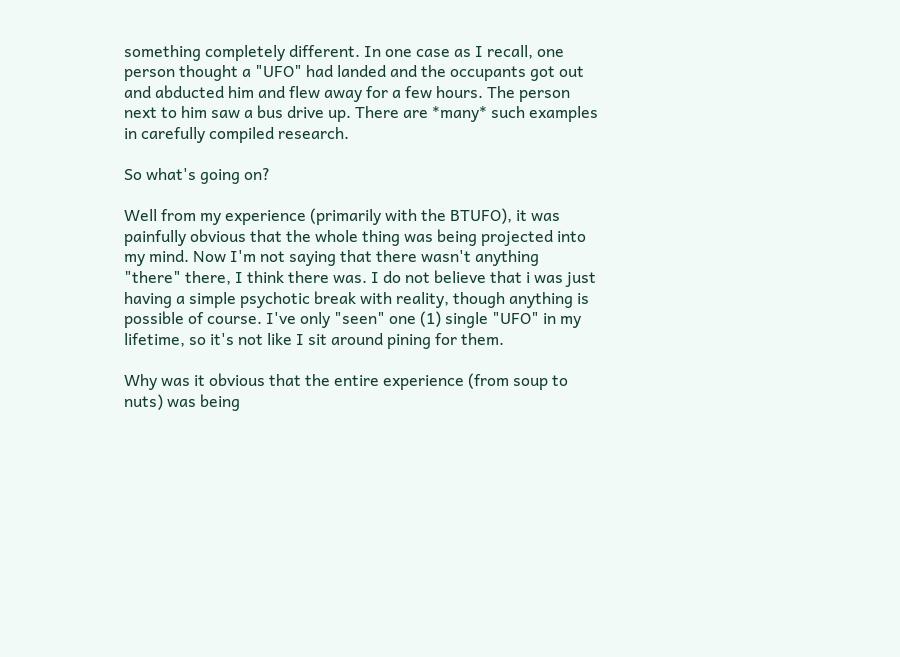something completely different. In one case as I recall, one person thought a "UFO" had landed and the occupants got out and abducted him and flew away for a few hours. The person next to him saw a bus drive up. There are *many* such examples in carefully compiled research.

So what's going on?

Well from my experience (primarily with the BTUFO), it was painfully obvious that the whole thing was being projected into my mind. Now I'm not saying that there wasn't anything "there" there, I think there was. I do not believe that i was just having a simple psychotic break with reality, though anything is possible of course. I've only "seen" one (1) single "UFO" in my lifetime, so it's not like I sit around pining for them.

Why was it obvious that the entire experience (from soup to nuts) was being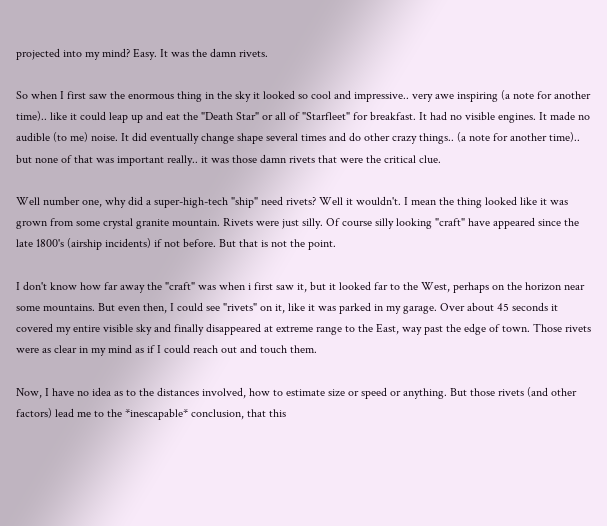projected into my mind? Easy. It was the damn rivets.

So when I first saw the enormous thing in the sky it looked so cool and impressive.. very awe inspiring (a note for another time).. like it could leap up and eat the "Death Star" or all of "Starfleet" for breakfast. It had no visible engines. It made no audible (to me) noise. It did eventually change shape several times and do other crazy things.. (a note for another time).. but none of that was important really.. it was those damn rivets that were the critical clue.

Well number one, why did a super-high-tech "ship" need rivets? Well it wouldn't. I mean the thing looked like it was grown from some crystal granite mountain. Rivets were just silly. Of course silly looking "craft" have appeared since the late 1800's (airship incidents) if not before. But that is not the point.

I don't know how far away the "craft" was when i first saw it, but it looked far to the West, perhaps on the horizon near some mountains. But even then, I could see "rivets" on it, like it was parked in my garage. Over about 45 seconds it covered my entire visible sky and finally disappeared at extreme range to the East, way past the edge of town. Those rivets were as clear in my mind as if I could reach out and touch them.

Now, I have no idea as to the distances involved, how to estimate size or speed or anything. But those rivets (and other factors) lead me to the *inescapable* conclusion, that this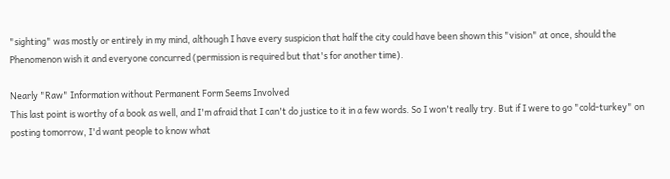"sighting" was mostly or entirely in my mind, although I have every suspicion that half the city could have been shown this "vision" at once, should the Phenomenon wish it and everyone concurred (permission is required but that's for another time).

Nearly "Raw" Information without Permanent Form Seems Involved
This last point is worthy of a book as well, and I'm afraid that I can't do justice to it in a few words. So I won't really try. But if I were to go "cold-turkey" on posting tomorrow, I'd want people to know what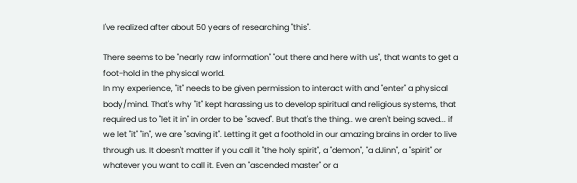I've realized after about 50 years of researching "this".

There seems to be "nearly raw information" "out there and here with us", that wants to get a foot-hold in the physical world.
In my experience, "it" needs to be given permission to interact with and "enter" a physical body/mind. That's why "it" kept harassing us to develop spiritual and religious systems, that required us to "let it in" in order to be "saved". But that's the thing.. we aren't being saved... if we let "it" "in", we are "saving it". Letting it get a foothold in our amazing brains in order to live through us. It doesn't matter if you call it "the holy spirit", a "demon", "a dJinn", a "spirit" or whatever you want to call it. Even an "ascended master" or a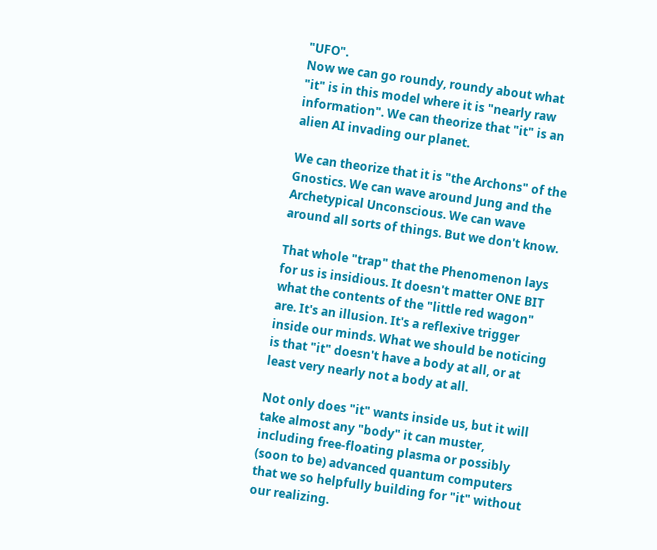"UFO".
Now we can go roundy, roundy about what "it" is in this model where it is "nearly raw information". We can theorize that "it" is an alien AI invading our planet.

We can theorize that it is "the Archons" of the Gnostics. We can wave around Jung and the Archetypical Unconscious. We can wave around all sorts of things. But we don't know.

That whole "trap" that the Phenomenon lays for us is insidious. It doesn't matter ONE BIT what the contents of the "little red wagon" are. It's an illusion. It's a reflexive trigger inside our minds. What we should be noticing is that "it" doesn't have a body at all, or at least very nearly not a body at all.

Not only does "it" wants inside us, but it will take almost any "body" it can muster, including free-floating plasma or possibly (soon to be) advanced quantum computers that we so helpfully building for "it" without our realizing.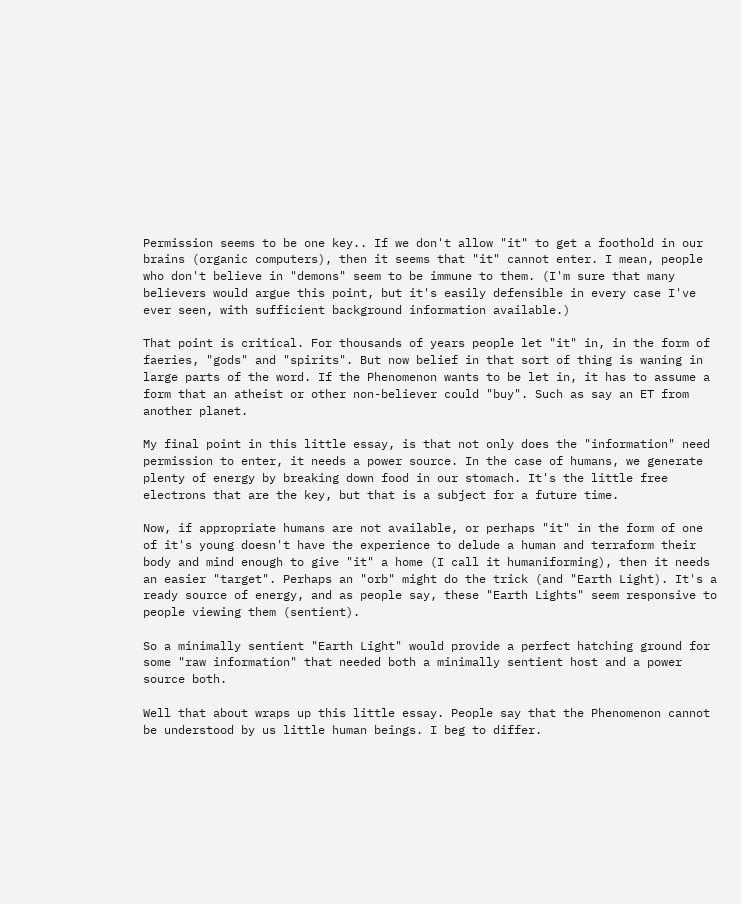Permission seems to be one key.. If we don't allow "it" to get a foothold in our brains (organic computers), then it seems that "it" cannot enter. I mean, people who don't believe in "demons" seem to be immune to them. (I'm sure that many believers would argue this point, but it's easily defensible in every case I've ever seen, with sufficient background information available.)

That point is critical. For thousands of years people let "it" in, in the form of faeries, "gods" and "spirits". But now belief in that sort of thing is waning in large parts of the word. If the Phenomenon wants to be let in, it has to assume a form that an atheist or other non-believer could "buy". Such as say an ET from another planet.

My final point in this little essay, is that not only does the "information" need permission to enter, it needs a power source. In the case of humans, we generate plenty of energy by breaking down food in our stomach. It's the little free electrons that are the key, but that is a subject for a future time.

Now, if appropriate humans are not available, or perhaps "it" in the form of one of it's young doesn't have the experience to delude a human and terraform their body and mind enough to give "it" a home (I call it humaniforming), then it needs an easier "target". Perhaps an "orb" might do the trick (and "Earth Light). It's a ready source of energy, and as people say, these "Earth Lights" seem responsive to people viewing them (sentient).

So a minimally sentient "Earth Light" would provide a perfect hatching ground for some "raw information" that needed both a minimally sentient host and a power source both.

Well that about wraps up this little essay. People say that the Phenomenon cannot be understood by us little human beings. I beg to differ.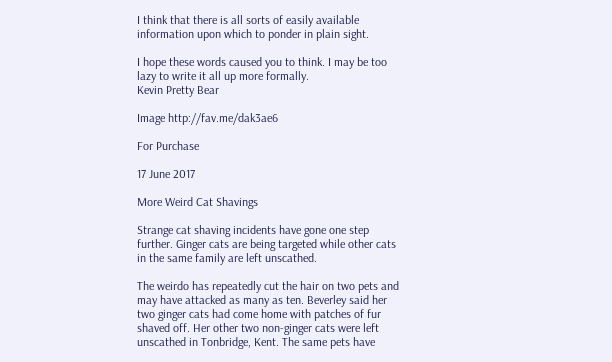I think that there is all sorts of easily available information upon which to ponder in plain sight.

I hope these words caused you to think. I may be too lazy to write it all up more formally.
Kevin Pretty Bear

Image http://fav.me/dak3ae6

For Purchase

17 June 2017

More Weird Cat Shavings

Strange cat shaving incidents have gone one step further. Ginger cats are being targeted while other cats in the same family are left unscathed.

The weirdo has repeatedly cut the hair on two pets and may have attacked as many as ten. Beverley said her two ginger cats had come home with patches of fur shaved off. Her other two non-ginger cats were left unscathed in Tonbridge, Kent. The same pets have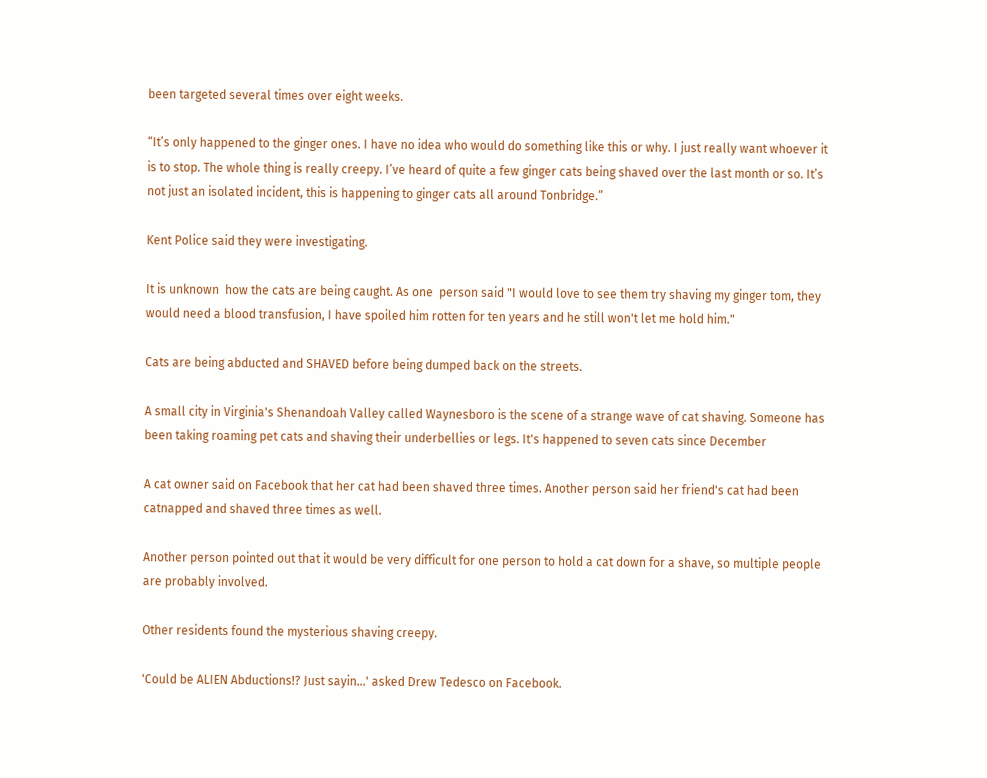been targeted several times over eight weeks.

“It’s only happened to the ginger ones. I have no idea who would do something like this or why. I just really want whoever it is to stop. The whole thing is really creepy. I’ve heard of quite a few ginger cats being shaved over the last month or so. It’s not just an isolated incident, this is happening to ginger cats all around Tonbridge.”

Kent Police said they were investigating.

It is unknown  how the cats are being caught. As one  person said "I would love to see them try shaving my ginger tom, they would need a blood transfusion, I have spoiled him rotten for ten years and he still won't let me hold him."

Cats are being abducted and SHAVED before being dumped back on the streets.

A small city in Virginia's Shenandoah Valley called Waynesboro is the scene of a strange wave of cat shaving. Someone has been taking roaming pet cats and shaving their underbellies or legs. It's happened to seven cats since December

A cat owner said on Facebook that her cat had been shaved three times. Another person said her friend's cat had been catnapped and shaved three times as well.

Another person pointed out that it would be very difficult for one person to hold a cat down for a shave, so multiple people are probably involved.

Other residents found the mysterious shaving creepy.

'Could be ALIEN Abductions!? Just sayin...' asked Drew Tedesco on Facebook.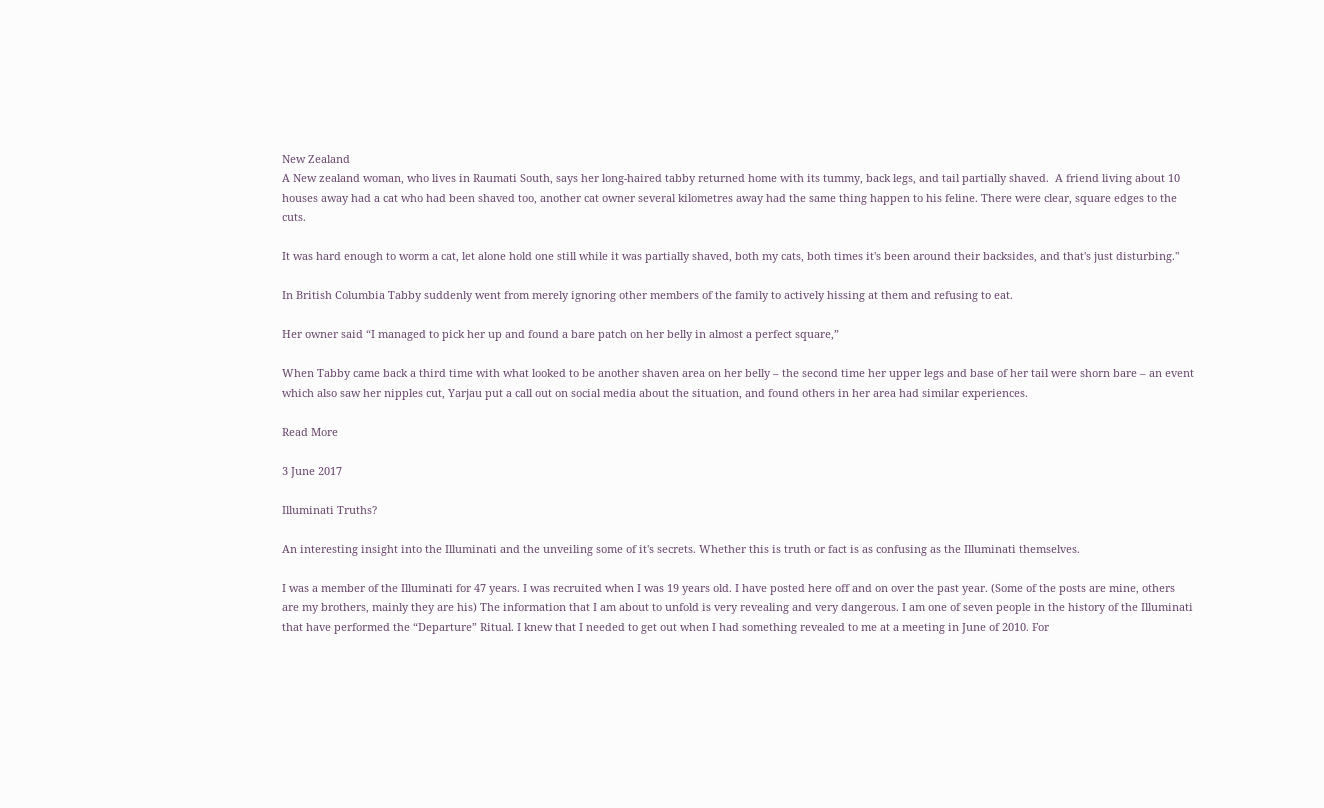New Zealand
A New zealand woman, who lives in Raumati South, says her long-haired tabby returned home with its tummy, back legs, and tail partially shaved.  A friend living about 10 houses away had a cat who had been shaved too, another cat owner several kilometres away had the same thing happen to his feline. There were clear, square edges to the cuts.

It was hard enough to worm a cat, let alone hold one still while it was partially shaved, both my cats, both times it's been around their backsides, and that's just disturbing."

In British Columbia Tabby suddenly went from merely ignoring other members of the family to actively hissing at them and refusing to eat.

Her owner said “I managed to pick her up and found a bare patch on her belly in almost a perfect square,”

When Tabby came back a third time with what looked to be another shaven area on her belly – the second time her upper legs and base of her tail were shorn bare – an event which also saw her nipples cut, Yarjau put a call out on social media about the situation, and found others in her area had similar experiences.

Read More

3 June 2017

Illuminati Truths?

An interesting insight into the Illuminati and the unveiling some of it's secrets. Whether this is truth or fact is as confusing as the Illuminati themselves.

I was a member of the Illuminati for 47 years. I was recruited when I was 19 years old. I have posted here off and on over the past year. (Some of the posts are mine, others are my brothers, mainly they are his) The information that I am about to unfold is very revealing and very dangerous. I am one of seven people in the history of the Illuminati that have performed the “Departure” Ritual. I knew that I needed to get out when I had something revealed to me at a meeting in June of 2010. For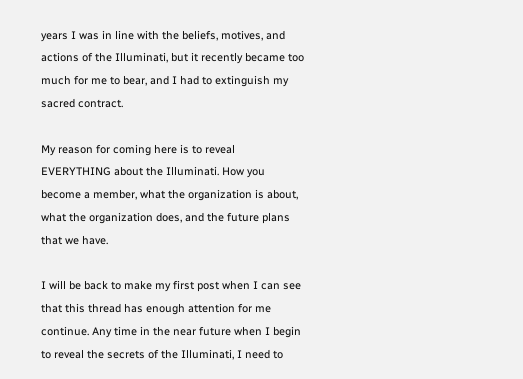years I was in line with the beliefs, motives, and actions of the Illuminati, but it recently became too much for me to bear, and I had to extinguish my sacred contract.

My reason for coming here is to reveal EVERYTHING about the Illuminati. How you become a member, what the organization is about, what the organization does, and the future plans that we have.

I will be back to make my first post when I can see that this thread has enough attention for me continue. Any time in the near future when I begin to reveal the secrets of the Illuminati, I need to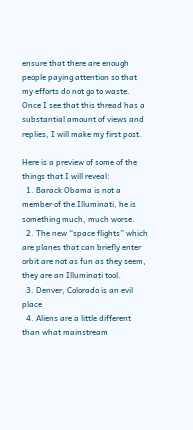ensure that there are enough people paying attention so that my efforts do not go to waste. Once I see that this thread has a substantial amount of views and replies, I will make my first post.

Here is a preview of some of the things that I will reveal:
  1. Barack Obama is not a member of the Illuminati, he is something much, much worse.
  2. The new “space flights” which are planes that can briefly enter orbit are not as fun as they seem, they are an Illuminati tool.
  3. Denver, Colorado is an evil place
  4. Aliens are a little different than what mainstream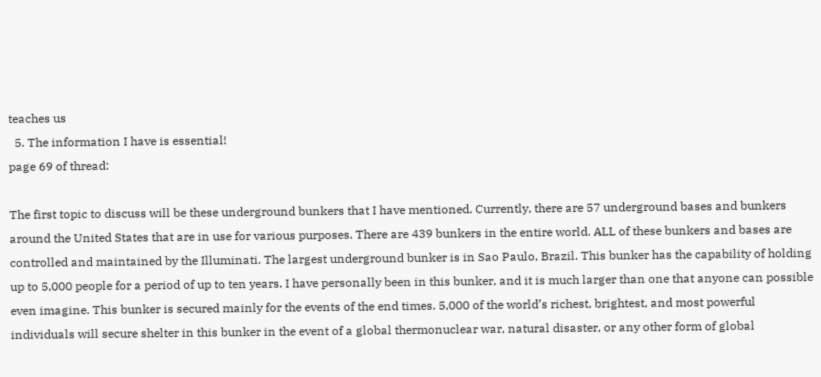teaches us
  5. The information I have is essential!
page 69 of thread:

The first topic to discuss will be these underground bunkers that I have mentioned. Currently, there are 57 underground bases and bunkers around the United States that are in use for various purposes. There are 439 bunkers in the entire world. ALL of these bunkers and bases are controlled and maintained by the Illuminati. The largest underground bunker is in Sao Paulo, Brazil. This bunker has the capability of holding up to 5,000 people for a period of up to ten years. I have personally been in this bunker, and it is much larger than one that anyone can possible even imagine. This bunker is secured mainly for the events of the end times. 5,000 of the world’s richest, brightest, and most powerful individuals will secure shelter in this bunker in the event of a global thermonuclear war, natural disaster, or any other form of global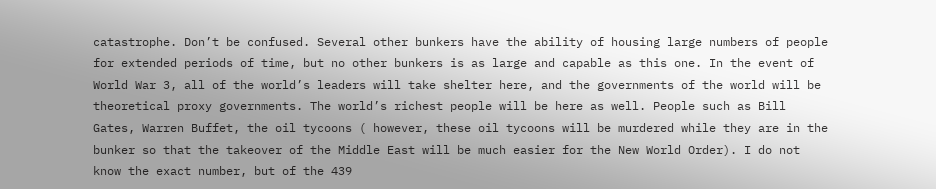catastrophe. Don’t be confused. Several other bunkers have the ability of housing large numbers of people for extended periods of time, but no other bunkers is as large and capable as this one. In the event of World War 3, all of the world’s leaders will take shelter here, and the governments of the world will be theoretical proxy governments. The world’s richest people will be here as well. People such as Bill Gates, Warren Buffet, the oil tycoons ( however, these oil tycoons will be murdered while they are in the bunker so that the takeover of the Middle East will be much easier for the New World Order). I do not know the exact number, but of the 439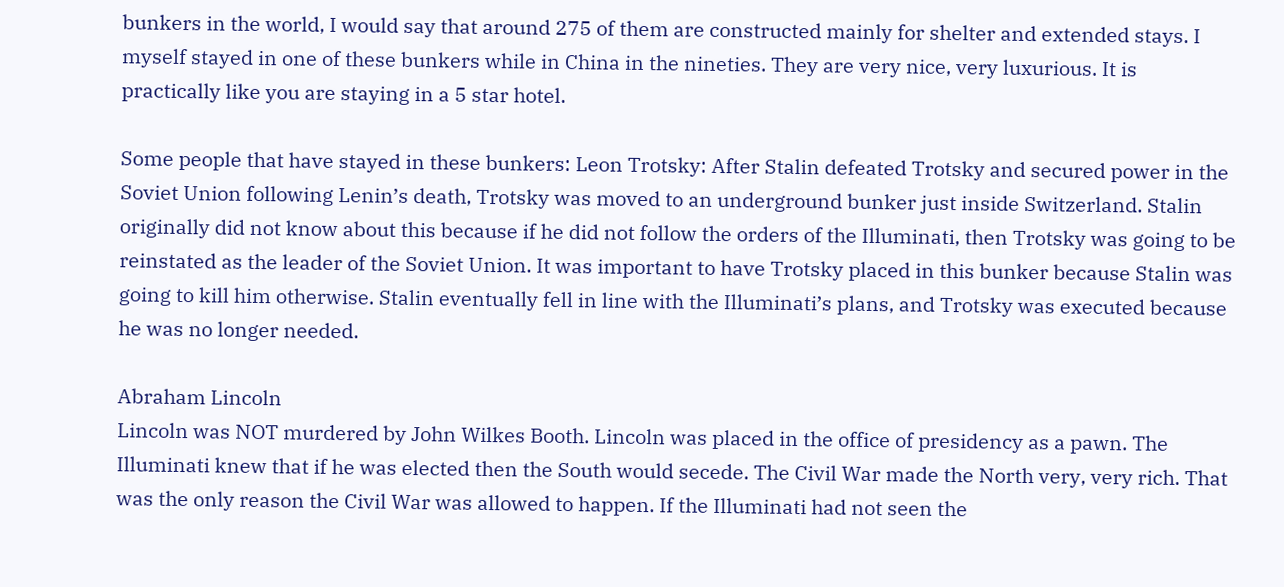bunkers in the world, I would say that around 275 of them are constructed mainly for shelter and extended stays. I myself stayed in one of these bunkers while in China in the nineties. They are very nice, very luxurious. It is practically like you are staying in a 5 star hotel.

Some people that have stayed in these bunkers: Leon Trotsky: After Stalin defeated Trotsky and secured power in the Soviet Union following Lenin’s death, Trotsky was moved to an underground bunker just inside Switzerland. Stalin originally did not know about this because if he did not follow the orders of the Illuminati, then Trotsky was going to be reinstated as the leader of the Soviet Union. It was important to have Trotsky placed in this bunker because Stalin was going to kill him otherwise. Stalin eventually fell in line with the Illuminati’s plans, and Trotsky was executed because he was no longer needed.

Abraham Lincoln
Lincoln was NOT murdered by John Wilkes Booth. Lincoln was placed in the office of presidency as a pawn. The Illuminati knew that if he was elected then the South would secede. The Civil War made the North very, very rich. That was the only reason the Civil War was allowed to happen. If the Illuminati had not seen the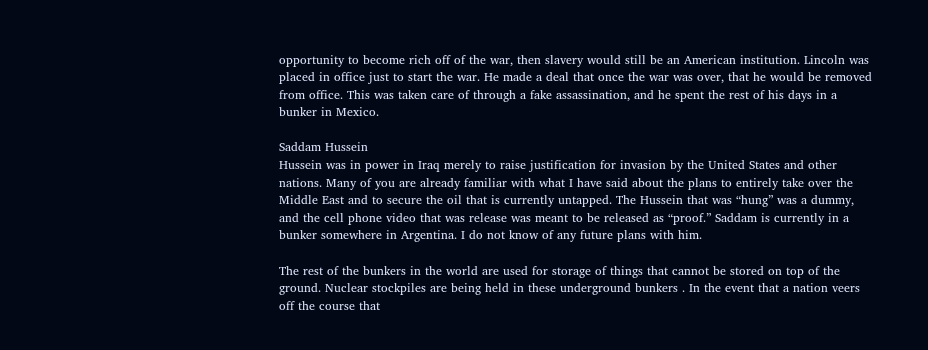opportunity to become rich off of the war, then slavery would still be an American institution. Lincoln was placed in office just to start the war. He made a deal that once the war was over, that he would be removed from office. This was taken care of through a fake assassination, and he spent the rest of his days in a bunker in Mexico.

Saddam Hussein
Hussein was in power in Iraq merely to raise justification for invasion by the United States and other nations. Many of you are already familiar with what I have said about the plans to entirely take over the Middle East and to secure the oil that is currently untapped. The Hussein that was “hung” was a dummy, and the cell phone video that was release was meant to be released as “proof.” Saddam is currently in a bunker somewhere in Argentina. I do not know of any future plans with him.

The rest of the bunkers in the world are used for storage of things that cannot be stored on top of the ground. Nuclear stockpiles are being held in these underground bunkers . In the event that a nation veers off the course that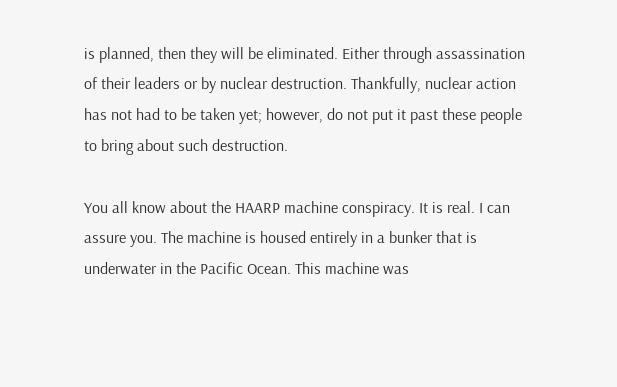is planned, then they will be eliminated. Either through assassination of their leaders or by nuclear destruction. Thankfully, nuclear action has not had to be taken yet; however, do not put it past these people to bring about such destruction.

You all know about the HAARP machine conspiracy. It is real. I can assure you. The machine is housed entirely in a bunker that is underwater in the Pacific Ocean. This machine was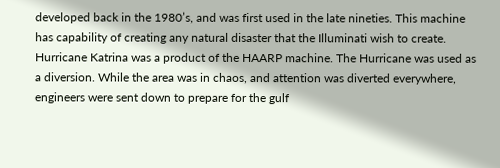developed back in the 1980’s, and was first used in the late nineties. This machine has capability of creating any natural disaster that the Illuminati wish to create. Hurricane Katrina was a product of the HAARP machine. The Hurricane was used as a diversion. While the area was in chaos, and attention was diverted everywhere, engineers were sent down to prepare for the gulf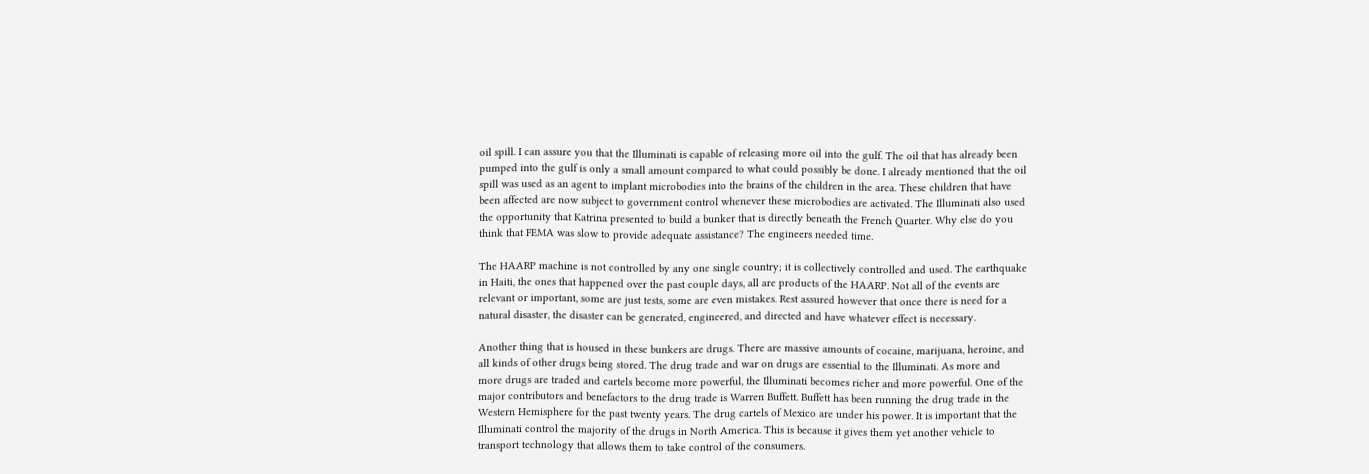oil spill. I can assure you that the Illuminati is capable of releasing more oil into the gulf. The oil that has already been pumped into the gulf is only a small amount compared to what could possibly be done. I already mentioned that the oil spill was used as an agent to implant microbodies into the brains of the children in the area. These children that have been affected are now subject to government control whenever these microbodies are activated. The Illuminati also used the opportunity that Katrina presented to build a bunker that is directly beneath the French Quarter. Why else do you think that FEMA was slow to provide adequate assistance? The engineers needed time.

The HAARP machine is not controlled by any one single country; it is collectively controlled and used. The earthquake in Haiti, the ones that happened over the past couple days, all are products of the HAARP. Not all of the events are relevant or important, some are just tests, some are even mistakes. Rest assured however that once there is need for a natural disaster, the disaster can be generated, engineered, and directed and have whatever effect is necessary.

Another thing that is housed in these bunkers are drugs. There are massive amounts of cocaine, marijuana, heroine, and all kinds of other drugs being stored. The drug trade and war on drugs are essential to the Illuminati. As more and more drugs are traded and cartels become more powerful, the Illuminati becomes richer and more powerful. One of the major contributors and benefactors to the drug trade is Warren Buffett. Buffett has been running the drug trade in the Western Hemisphere for the past twenty years. The drug cartels of Mexico are under his power. It is important that the Illuminati control the majority of the drugs in North America. This is because it gives them yet another vehicle to transport technology that allows them to take control of the consumers.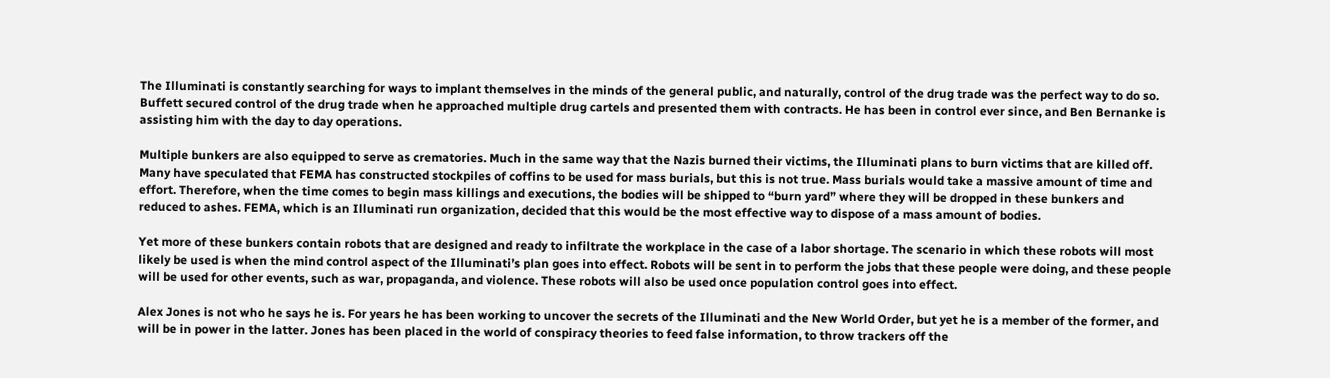The Illuminati is constantly searching for ways to implant themselves in the minds of the general public, and naturally, control of the drug trade was the perfect way to do so. Buffett secured control of the drug trade when he approached multiple drug cartels and presented them with contracts. He has been in control ever since, and Ben Bernanke is assisting him with the day to day operations.

Multiple bunkers are also equipped to serve as crematories. Much in the same way that the Nazis burned their victims, the Illuminati plans to burn victims that are killed off. Many have speculated that FEMA has constructed stockpiles of coffins to be used for mass burials, but this is not true. Mass burials would take a massive amount of time and effort. Therefore, when the time comes to begin mass killings and executions, the bodies will be shipped to “burn yard” where they will be dropped in these bunkers and reduced to ashes. FEMA, which is an Illuminati run organization, decided that this would be the most effective way to dispose of a mass amount of bodies.

Yet more of these bunkers contain robots that are designed and ready to infiltrate the workplace in the case of a labor shortage. The scenario in which these robots will most likely be used is when the mind control aspect of the Illuminati’s plan goes into effect. Robots will be sent in to perform the jobs that these people were doing, and these people will be used for other events, such as war, propaganda, and violence. These robots will also be used once population control goes into effect.

Alex Jones is not who he says he is. For years he has been working to uncover the secrets of the Illuminati and the New World Order, but yet he is a member of the former, and will be in power in the latter. Jones has been placed in the world of conspiracy theories to feed false information, to throw trackers off the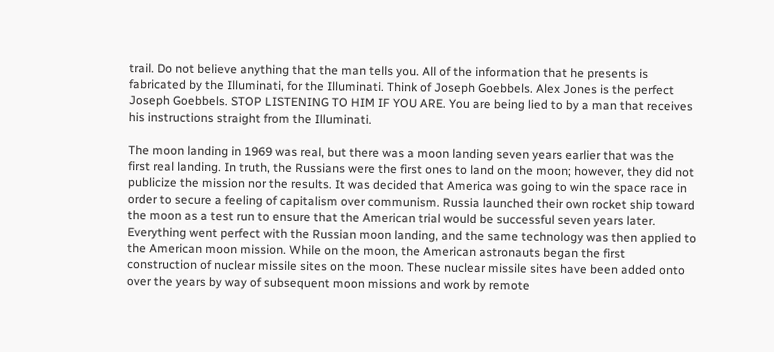trail. Do not believe anything that the man tells you. All of the information that he presents is fabricated by the Illuminati, for the Illuminati. Think of Joseph Goebbels. Alex Jones is the perfect Joseph Goebbels. STOP LISTENING TO HIM IF YOU ARE. You are being lied to by a man that receives his instructions straight from the Illuminati.

The moon landing in 1969 was real, but there was a moon landing seven years earlier that was the first real landing. In truth, the Russians were the first ones to land on the moon; however, they did not publicize the mission nor the results. It was decided that America was going to win the space race in order to secure a feeling of capitalism over communism. Russia launched their own rocket ship toward the moon as a test run to ensure that the American trial would be successful seven years later. Everything went perfect with the Russian moon landing, and the same technology was then applied to the American moon mission. While on the moon, the American astronauts began the first construction of nuclear missile sites on the moon. These nuclear missile sites have been added onto over the years by way of subsequent moon missions and work by remote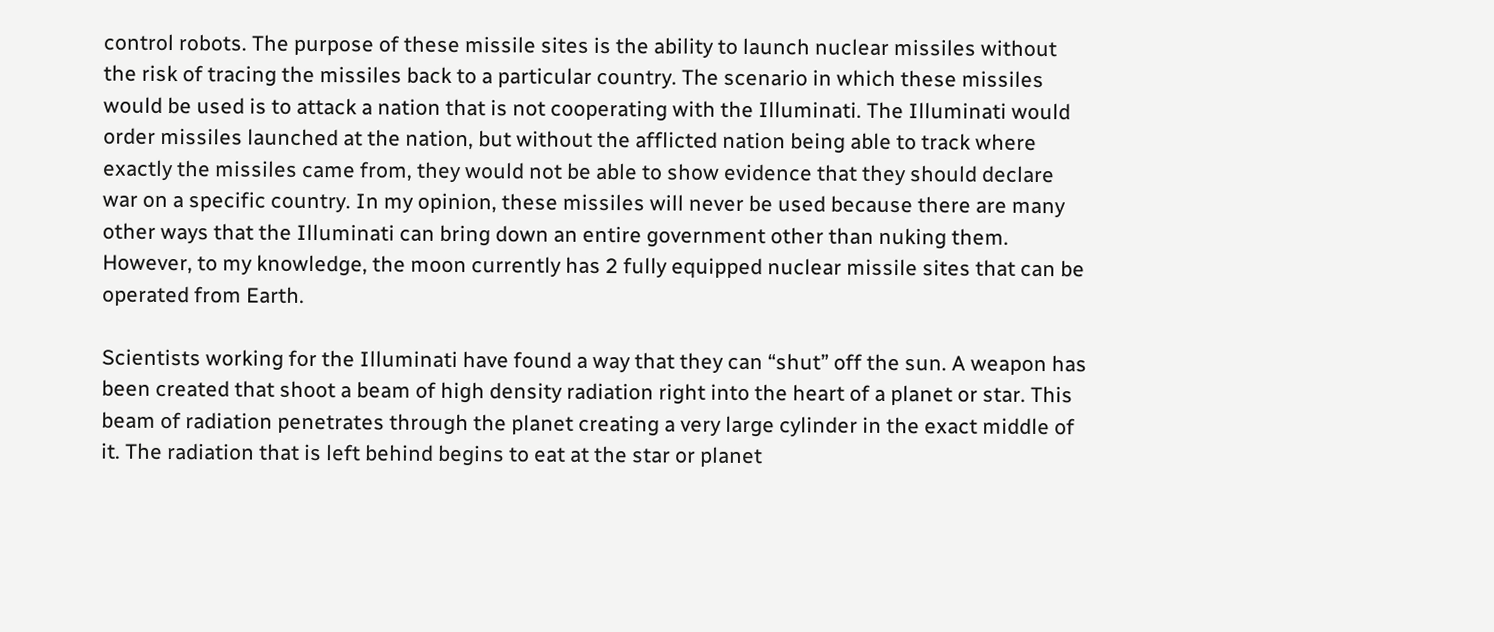control robots. The purpose of these missile sites is the ability to launch nuclear missiles without the risk of tracing the missiles back to a particular country. The scenario in which these missiles would be used is to attack a nation that is not cooperating with the Illuminati. The Illuminati would order missiles launched at the nation, but without the afflicted nation being able to track where exactly the missiles came from, they would not be able to show evidence that they should declare war on a specific country. In my opinion, these missiles will never be used because there are many other ways that the Illuminati can bring down an entire government other than nuking them. However, to my knowledge, the moon currently has 2 fully equipped nuclear missile sites that can be operated from Earth.

Scientists working for the Illuminati have found a way that they can “shut” off the sun. A weapon has been created that shoot a beam of high density radiation right into the heart of a planet or star. This beam of radiation penetrates through the planet creating a very large cylinder in the exact middle of it. The radiation that is left behind begins to eat at the star or planet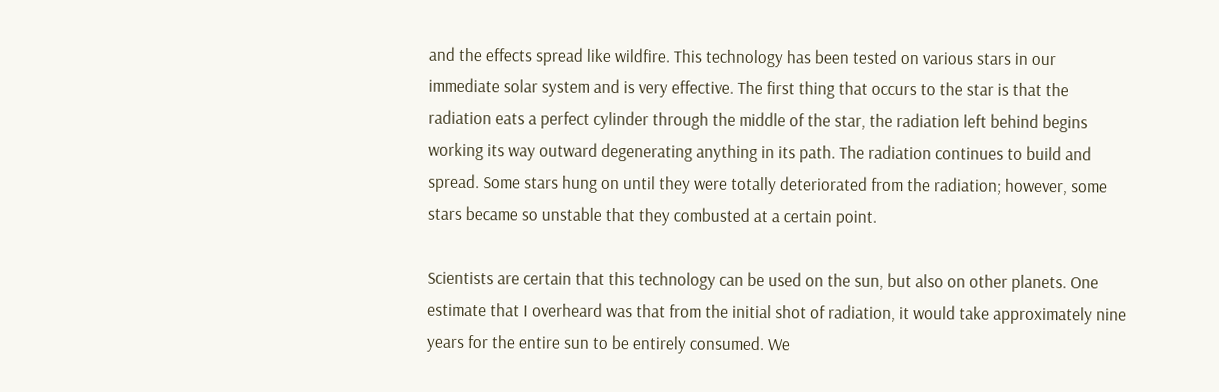and the effects spread like wildfire. This technology has been tested on various stars in our immediate solar system and is very effective. The first thing that occurs to the star is that the radiation eats a perfect cylinder through the middle of the star, the radiation left behind begins working its way outward degenerating anything in its path. The radiation continues to build and spread. Some stars hung on until they were totally deteriorated from the radiation; however, some stars became so unstable that they combusted at a certain point.

Scientists are certain that this technology can be used on the sun, but also on other planets. One estimate that I overheard was that from the initial shot of radiation, it would take approximately nine years for the entire sun to be entirely consumed. We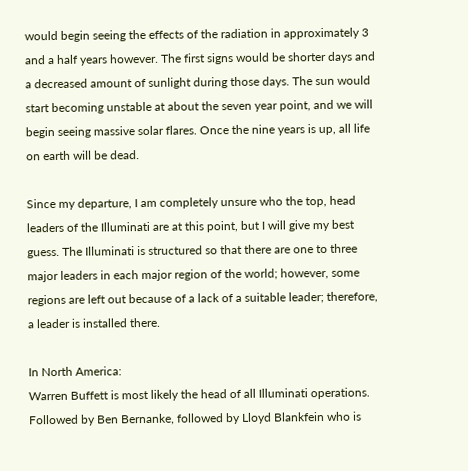would begin seeing the effects of the radiation in approximately 3 and a half years however. The first signs would be shorter days and a decreased amount of sunlight during those days. The sun would start becoming unstable at about the seven year point, and we will begin seeing massive solar flares. Once the nine years is up, all life on earth will be dead.

Since my departure, I am completely unsure who the top, head leaders of the Illuminati are at this point, but I will give my best guess. The Illuminati is structured so that there are one to three major leaders in each major region of the world; however, some regions are left out because of a lack of a suitable leader; therefore, a leader is installed there.

In North America:
Warren Buffett is most likely the head of all Illuminati operations. Followed by Ben Bernanke, followed by Lloyd Blankfein who is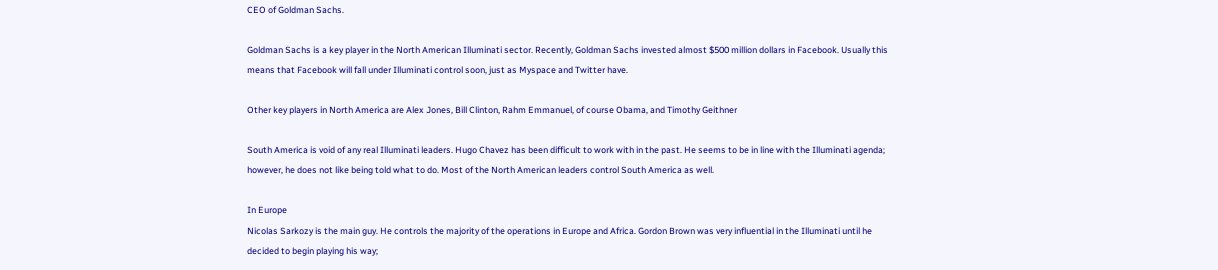CEO of Goldman Sachs.

Goldman Sachs is a key player in the North American Illuminati sector. Recently, Goldman Sachs invested almost $500 million dollars in Facebook. Usually this means that Facebook will fall under Illuminati control soon, just as Myspace and Twitter have.

Other key players in North America are Alex Jones, Bill Clinton, Rahm Emmanuel, of course Obama, and Timothy Geithner

South America is void of any real Illuminati leaders. Hugo Chavez has been difficult to work with in the past. He seems to be in line with the Illuminati agenda; however, he does not like being told what to do. Most of the North American leaders control South America as well.

In Europe
Nicolas Sarkozy is the main guy. He controls the majority of the operations in Europe and Africa. Gordon Brown was very influential in the Illuminati until he decided to begin playing his way;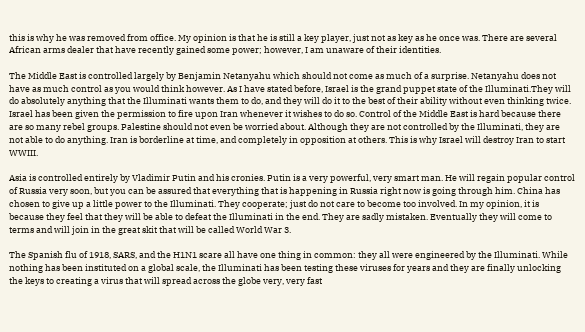this is why he was removed from office. My opinion is that he is still a key player, just not as key as he once was. There are several African arms dealer that have recently gained some power; however, I am unaware of their identities.

The Middle East is controlled largely by Benjamin Netanyahu which should not come as much of a surprise. Netanyahu does not have as much control as you would think however. As I have stated before, Israel is the grand puppet state of the Illuminati.They will do absolutely anything that the Illuminati wants them to do, and they will do it to the best of their ability without even thinking twice. Israel has been given the permission to fire upon Iran whenever it wishes to do so. Control of the Middle East is hard because there are so many rebel groups. Palestine should not even be worried about. Although they are not controlled by the Illuminati, they are not able to do anything. Iran is borderline at time, and completely in opposition at others. This is why Israel will destroy Iran to start WWIII.

Asia is controlled entirely by Vladimir Putin and his cronies. Putin is a very powerful, very smart man. He will regain popular control of Russia very soon, but you can be assured that everything that is happening in Russia right now is going through him. China has chosen to give up a little power to the Illuminati. They cooperate; just do not care to become too involved. In my opinion, it is because they feel that they will be able to defeat the Illuminati in the end. They are sadly mistaken. Eventually they will come to terms and will join in the great skit that will be called World War 3.

The Spanish flu of 1918, SARS, and the H1N1 scare all have one thing in common: they all were engineered by the Illuminati. While nothing has been instituted on a global scale, the Illuminati has been testing these viruses for years and they are finally unlocking the keys to creating a virus that will spread across the globe very, very fast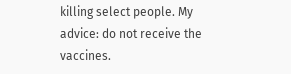killing select people. My advice: do not receive the vaccines.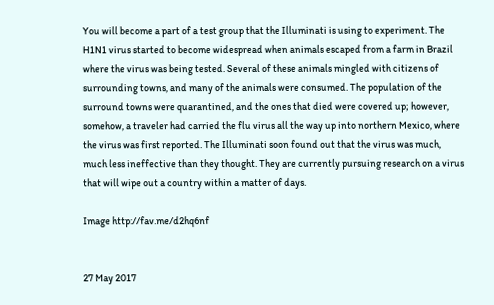You will become a part of a test group that the Illuminati is using to experiment. The H1N1 virus started to become widespread when animals escaped from a farm in Brazil where the virus was being tested. Several of these animals mingled with citizens of surrounding towns, and many of the animals were consumed. The population of the surround towns were quarantined, and the ones that died were covered up; however, somehow, a traveler had carried the flu virus all the way up into northern Mexico, where the virus was first reported. The Illuminati soon found out that the virus was much, much less ineffective than they thought. They are currently pursuing research on a virus that will wipe out a country within a matter of days.

Image http://fav.me/d2hq6nf


27 May 2017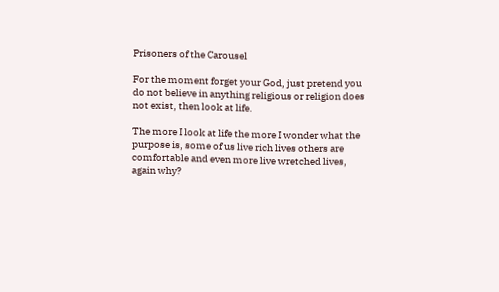Prisoners of the Carousel

For the moment forget your God, just pretend you do not believe in anything religious or religion does not exist, then look at life.

The more I look at life the more I wonder what the purpose is, some of us live rich lives others are comfortable and even more live wretched lives, again why?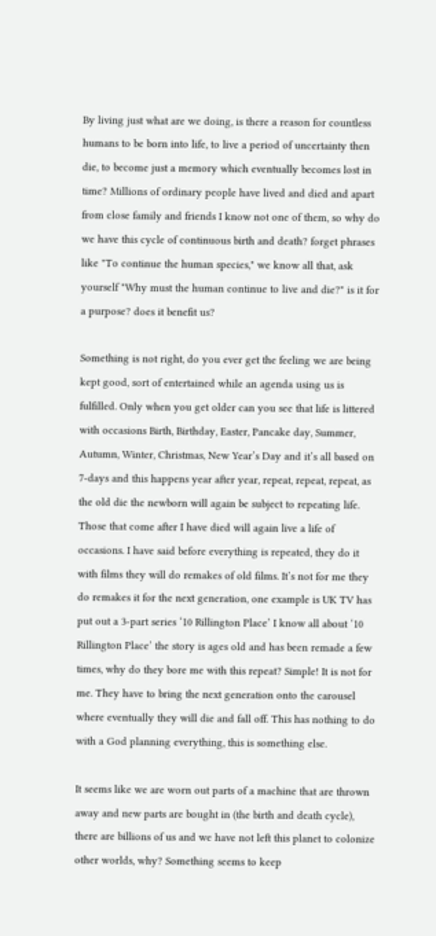By living just what are we doing, is there a reason for countless humans to be born into life, to live a period of uncertainty then die, to become just a memory which eventually becomes lost in time? Millions of ordinary people have lived and died and apart from close family and friends I know not one of them, so why do we have this cycle of continuous birth and death? forget phrases like "To continue the human species," we know all that, ask yourself "Why must the human continue to live and die?" is it for a purpose? does it benefit us?

Something is not right, do you ever get the feeling we are being kept good, sort of entertained while an agenda using us is fulfilled. Only when you get older can you see that life is littered with occasions Birth, Birthday, Easter, Pancake day, Summer, Autumn, Winter, Christmas, New Year’s Day and it’s all based on 7-days and this happens year after year, repeat, repeat, repeat, as the old die the newborn will again be subject to repeating life. Those that come after I have died will again live a life of occasions. I have said before everything is repeated, they do it with films they will do remakes of old films. It’s not for me they do remakes it for the next generation, one example is UK TV has put out a 3-part series ‘10 Rillington Place’ I know all about ‘10 Rillington Place’ the story is ages old and has been remade a few times, why do they bore me with this repeat? Simple! It is not for me. They have to bring the next generation onto the carousel where eventually they will die and fall off. This has nothing to do with a God planning everything, this is something else.

It seems like we are worn out parts of a machine that are thrown away and new parts are bought in (the birth and death cycle), there are billions of us and we have not left this planet to colonize other worlds, why? Something seems to keep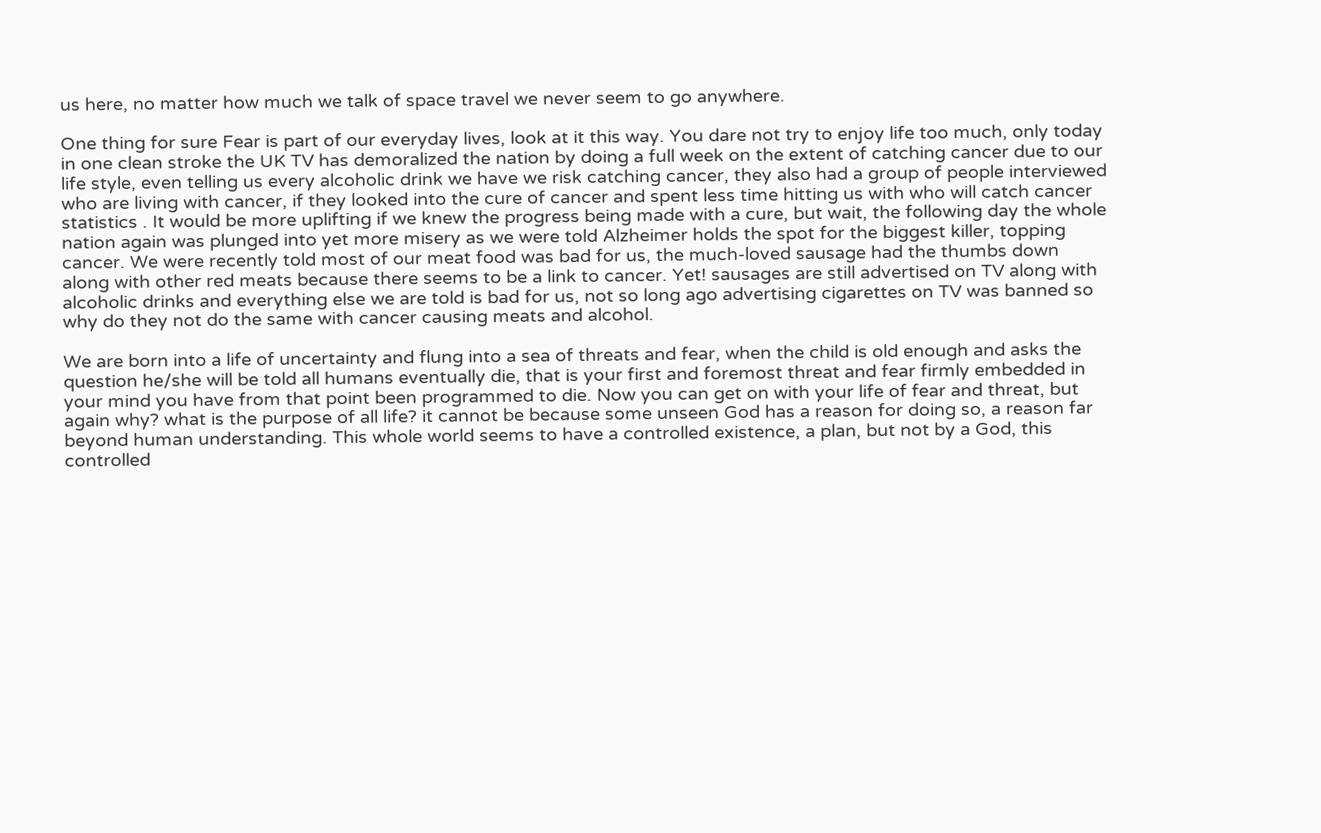us here, no matter how much we talk of space travel we never seem to go anywhere.

One thing for sure Fear is part of our everyday lives, look at it this way. You dare not try to enjoy life too much, only today in one clean stroke the UK TV has demoralized the nation by doing a full week on the extent of catching cancer due to our life style, even telling us every alcoholic drink we have we risk catching cancer, they also had a group of people interviewed who are living with cancer, if they looked into the cure of cancer and spent less time hitting us with who will catch cancer statistics . It would be more uplifting if we knew the progress being made with a cure, but wait, the following day the whole nation again was plunged into yet more misery as we were told Alzheimer holds the spot for the biggest killer, topping cancer. We were recently told most of our meat food was bad for us, the much-loved sausage had the thumbs down along with other red meats because there seems to be a link to cancer. Yet! sausages are still advertised on TV along with alcoholic drinks and everything else we are told is bad for us, not so long ago advertising cigarettes on TV was banned so why do they not do the same with cancer causing meats and alcohol.

We are born into a life of uncertainty and flung into a sea of threats and fear, when the child is old enough and asks the question he/she will be told all humans eventually die, that is your first and foremost threat and fear firmly embedded in your mind you have from that point been programmed to die. Now you can get on with your life of fear and threat, but again why? what is the purpose of all life? it cannot be because some unseen God has a reason for doing so, a reason far beyond human understanding. This whole world seems to have a controlled existence, a plan, but not by a God, this controlled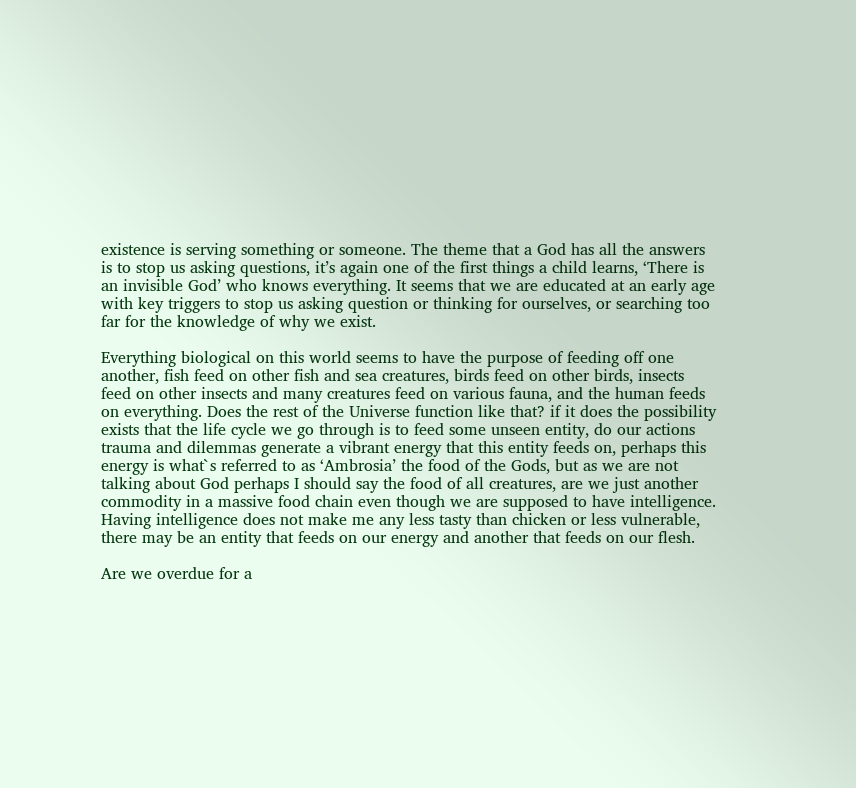existence is serving something or someone. The theme that a God has all the answers is to stop us asking questions, it’s again one of the first things a child learns, ‘There is an invisible God’ who knows everything. It seems that we are educated at an early age with key triggers to stop us asking question or thinking for ourselves, or searching too far for the knowledge of why we exist.

Everything biological on this world seems to have the purpose of feeding off one another, fish feed on other fish and sea creatures, birds feed on other birds, insects feed on other insects and many creatures feed on various fauna, and the human feeds on everything. Does the rest of the Universe function like that? if it does the possibility exists that the life cycle we go through is to feed some unseen entity, do our actions trauma and dilemmas generate a vibrant energy that this entity feeds on, perhaps this energy is what`s referred to as ‘Ambrosia’ the food of the Gods, but as we are not talking about God perhaps I should say the food of all creatures, are we just another commodity in a massive food chain even though we are supposed to have intelligence. Having intelligence does not make me any less tasty than chicken or less vulnerable, there may be an entity that feeds on our energy and another that feeds on our flesh.

Are we overdue for a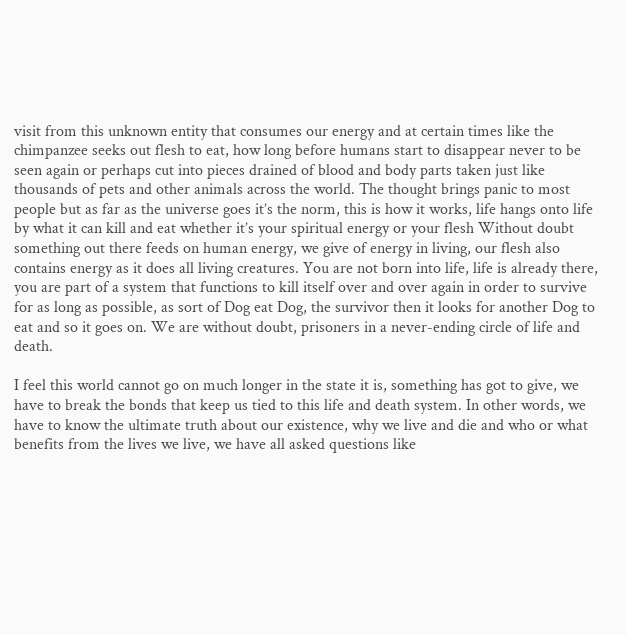visit from this unknown entity that consumes our energy and at certain times like the chimpanzee seeks out flesh to eat, how long before humans start to disappear never to be seen again or perhaps cut into pieces drained of blood and body parts taken just like thousands of pets and other animals across the world. The thought brings panic to most people but as far as the universe goes it’s the norm, this is how it works, life hangs onto life by what it can kill and eat whether it’s your spiritual energy or your flesh Without doubt something out there feeds on human energy, we give of energy in living, our flesh also contains energy as it does all living creatures. You are not born into life, life is already there, you are part of a system that functions to kill itself over and over again in order to survive for as long as possible, as sort of Dog eat Dog, the survivor then it looks for another Dog to eat and so it goes on. We are without doubt, prisoners in a never-ending circle of life and death.

I feel this world cannot go on much longer in the state it is, something has got to give, we have to break the bonds that keep us tied to this life and death system. In other words, we have to know the ultimate truth about our existence, why we live and die and who or what benefits from the lives we live, we have all asked questions like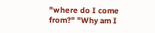"where do I come from?" "Why am I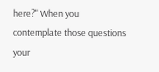here?" When you contemplate those questions your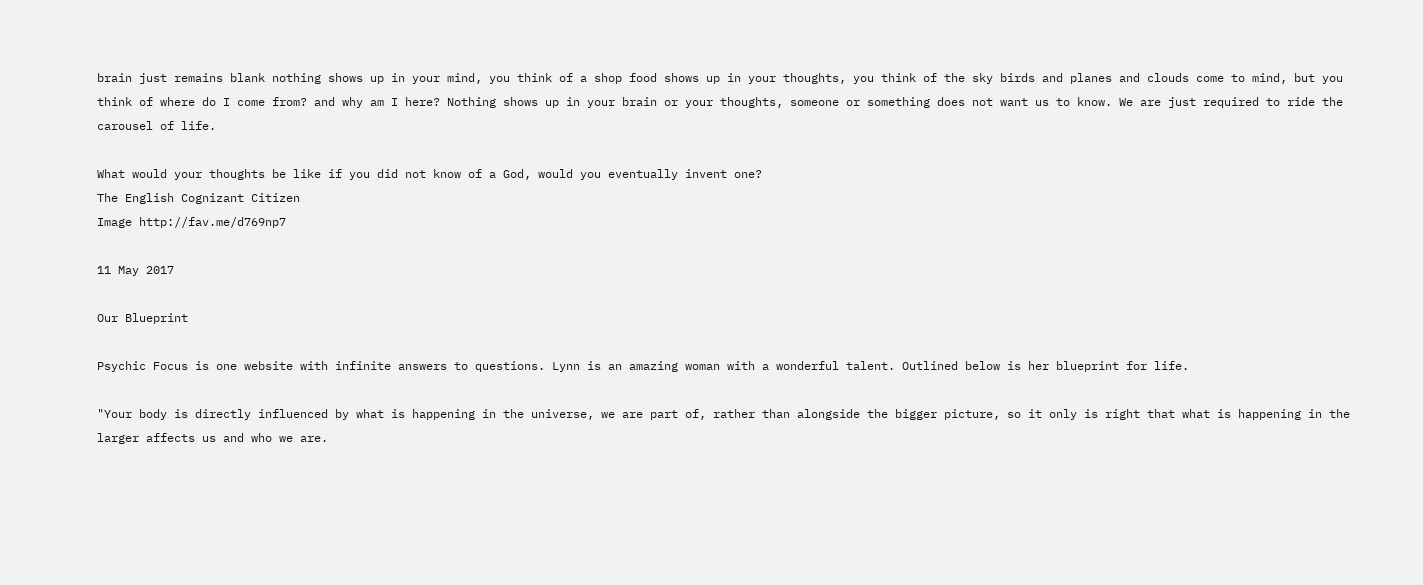brain just remains blank nothing shows up in your mind, you think of a shop food shows up in your thoughts, you think of the sky birds and planes and clouds come to mind, but you think of where do I come from? and why am I here? Nothing shows up in your brain or your thoughts, someone or something does not want us to know. We are just required to ride the carousel of life.

What would your thoughts be like if you did not know of a God, would you eventually invent one?
The English Cognizant Citizen
Image http://fav.me/d769np7

11 May 2017

Our Blueprint

Psychic Focus is one website with infinite answers to questions. Lynn is an amazing woman with a wonderful talent. Outlined below is her blueprint for life.

"Your body is directly influenced by what is happening in the universe, we are part of, rather than alongside the bigger picture, so it only is right that what is happening in the larger affects us and who we are.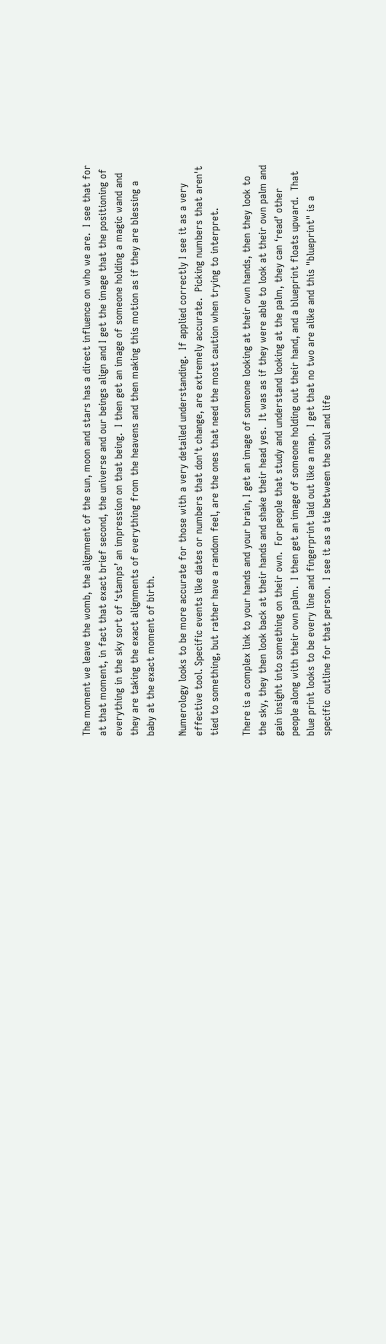The moment we leave the womb, the alignment of the sun, moon and stars has a direct influence on who we are.  I see that for at that moment, in fact that exact brief second, the universe and our beings align and I get the image that the positioning of everything in the sky sort of ‘stamps’ an impression on that being.  I then get an image of someone holding a magic wand and they are taking the exact alignments of everything from the heavens and then making this motion as if they are blessing a baby at the exact moment of birth.

Numerology looks to be more accurate for those with a very detailed understanding.  If applied correctly I see it as a very effective tool. Specific events like dates or numbers that don't change, are extremely accurate.  Picking numbers that aren't tied to something, but rather have a random feel, are the ones that need the most caution when trying to interpret.

There is a complex link to your hands and your brain, I get an image of someone looking at their own hands, then they look to the sky, they then look back at their hands and shake their head yes.  It was as if they were able to look at their own palm and gain insight into something on their own.  For people that study and understand looking at the palm, they can ‘read’ other people along with their own palm.  I then get an image of someone holding out their hand, and a blueprint floats upward.  That blue print looks to be every line and fingerprint laid out like a map.  I get that no two are alike and this "blueprint" is a specific  outline for that person.  I see it as a tie between the soul and life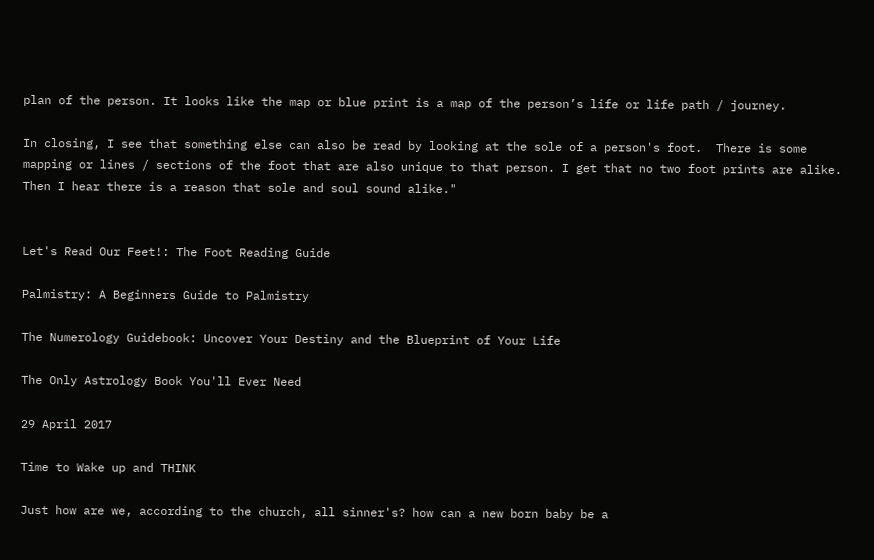plan of the person. It looks like the map or blue print is a map of the person’s life or life path / journey.

In closing, I see that something else can also be read by looking at the sole of a person's foot.  There is some mapping or lines / sections of the foot that are also unique to that person. I get that no two foot prints are alike.  Then I hear there is a reason that sole and soul sound alike."


Let's Read Our Feet!: The Foot Reading Guide

Palmistry: A Beginners Guide to Palmistry

The Numerology Guidebook: Uncover Your Destiny and the Blueprint of Your Life

The Only Astrology Book You'll Ever Need

29 April 2017

Time to Wake up and THINK

Just how are we, according to the church, all sinner's? how can a new born baby be a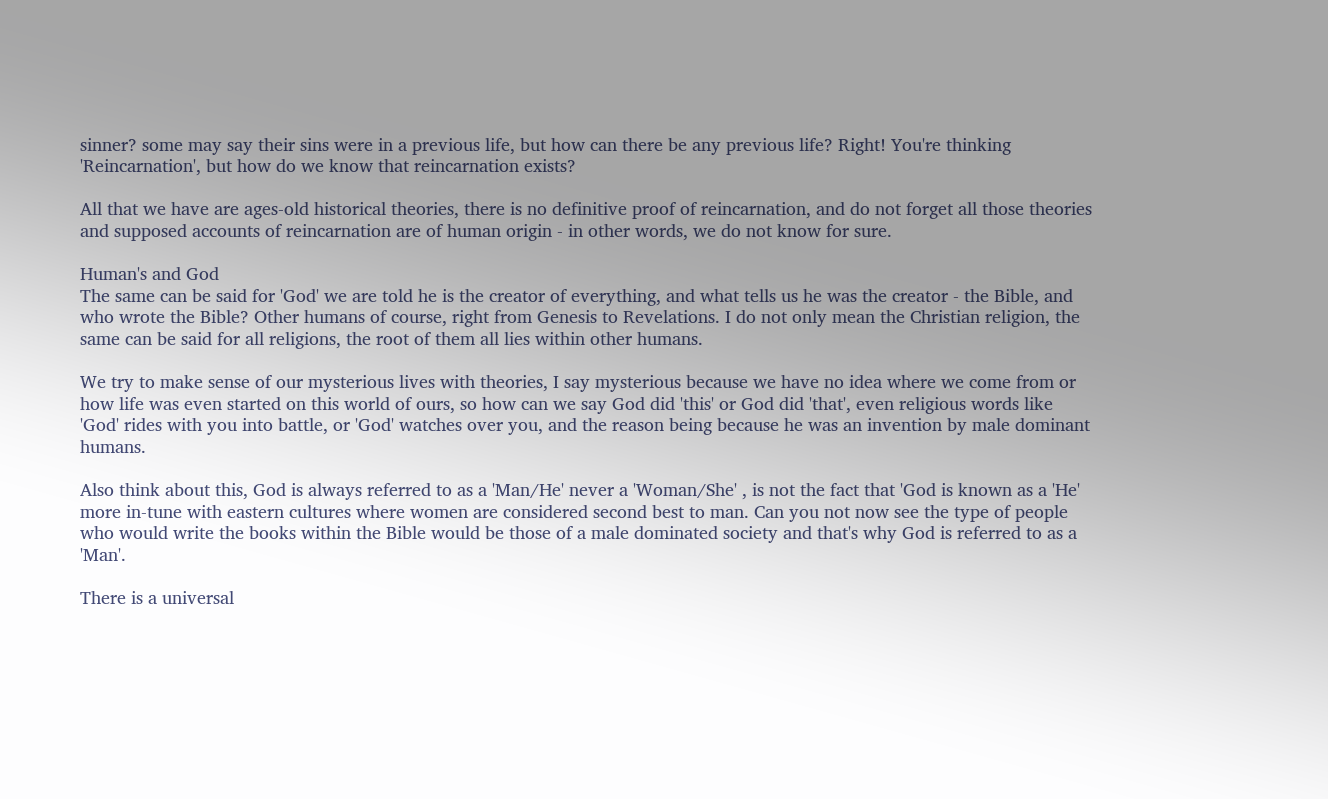sinner? some may say their sins were in a previous life, but how can there be any previous life? Right! You're thinking 'Reincarnation', but how do we know that reincarnation exists?

All that we have are ages-old historical theories, there is no definitive proof of reincarnation, and do not forget all those theories and supposed accounts of reincarnation are of human origin - in other words, we do not know for sure.

Human's and God
The same can be said for 'God' we are told he is the creator of everything, and what tells us he was the creator - the Bible, and who wrote the Bible? Other humans of course, right from Genesis to Revelations. I do not only mean the Christian religion, the same can be said for all religions, the root of them all lies within other humans.

We try to make sense of our mysterious lives with theories, I say mysterious because we have no idea where we come from or how life was even started on this world of ours, so how can we say God did 'this' or God did 'that', even religious words like 'God' rides with you into battle, or 'God' watches over you, and the reason being because he was an invention by male dominant humans.

Also think about this, God is always referred to as a 'Man/He' never a 'Woman/She' , is not the fact that 'God is known as a 'He' more in-tune with eastern cultures where women are considered second best to man. Can you not now see the type of people who would write the books within the Bible would be those of a male dominated society and that's why God is referred to as a 'Man'.

There is a universal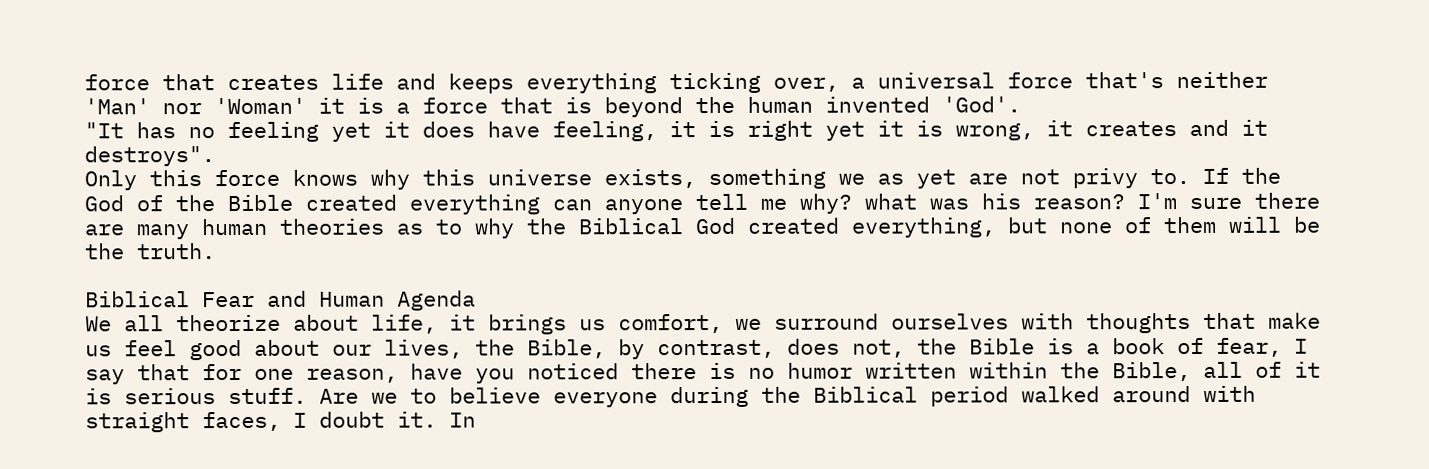force that creates life and keeps everything ticking over, a universal force that's neither 'Man' nor 'Woman' it is a force that is beyond the human invented 'God'.
"It has no feeling yet it does have feeling, it is right yet it is wrong, it creates and it destroys".
Only this force knows why this universe exists, something we as yet are not privy to. If the God of the Bible created everything can anyone tell me why? what was his reason? I'm sure there are many human theories as to why the Biblical God created everything, but none of them will be the truth.

Biblical Fear and Human Agenda
We all theorize about life, it brings us comfort, we surround ourselves with thoughts that make us feel good about our lives, the Bible, by contrast, does not, the Bible is a book of fear, I say that for one reason, have you noticed there is no humor written within the Bible, all of it is serious stuff. Are we to believe everyone during the Biblical period walked around with straight faces, I doubt it. In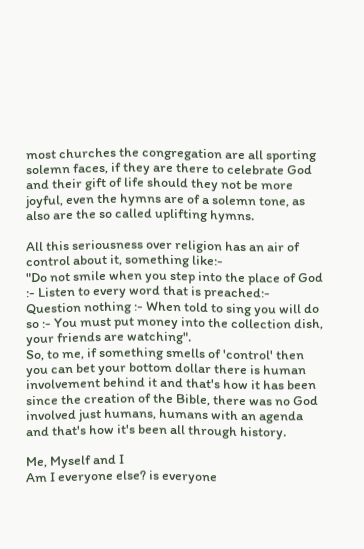most churches the congregation are all sporting solemn faces, if they are there to celebrate God and their gift of life should they not be more joyful, even the hymns are of a solemn tone, as also are the so called uplifting hymns.

All this seriousness over religion has an air of control about it, something like:-
"Do not smile when you step into the place of God :- Listen to every word that is preached:- Question nothing :- When told to sing you will do so :- You must put money into the collection dish, your friends are watching".
So, to me, if something smells of 'control' then you can bet your bottom dollar there is human involvement behind it and that's how it has been since the creation of the Bible, there was no God involved just humans, humans with an agenda and that's how it's been all through history.

Me, Myself and I
Am I everyone else? is everyone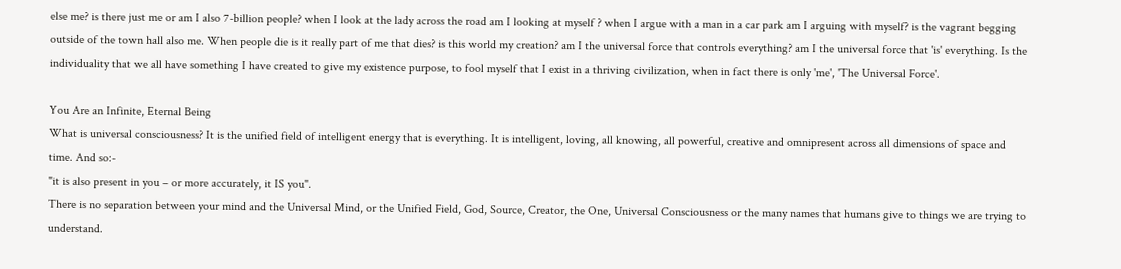else me? is there just me or am I also 7-billion people? when I look at the lady across the road am I looking at myself ? when I argue with a man in a car park am I arguing with myself? is the vagrant begging outside of the town hall also me. When people die is it really part of me that dies? is this world my creation? am I the universal force that controls everything? am I the universal force that 'is' everything. Is the individuality that we all have something I have created to give my existence purpose, to fool myself that I exist in a thriving civilization, when in fact there is only 'me', 'The Universal Force'.

You Are an Infinite, Eternal Being
What is universal consciousness? It is the unified field of intelligent energy that is everything. It is intelligent, loving, all knowing, all powerful, creative and omnipresent across all dimensions of space and time. And so:-
"it is also present in you – or more accurately, it IS you".
There is no separation between your mind and the Universal Mind, or the Unified Field, God, Source, Creator, the One, Universal Consciousness or the many names that humans give to things we are trying to understand.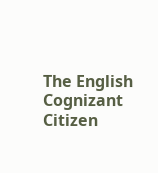The English Cognizant Citizen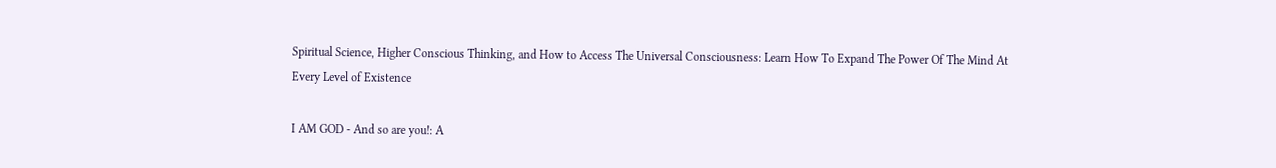Spiritual Science, Higher Conscious Thinking, and How to Access The Universal Consciousness: Learn How To Expand The Power Of The Mind At Every Level of Existence

I AM GOD - And so are you!: A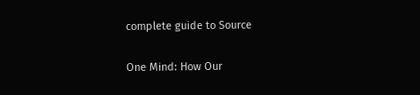complete guide to Source

One Mind: How Our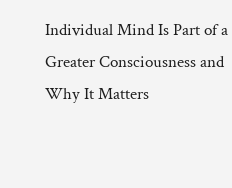Individual Mind Is Part of a Greater Consciousness and Why It Matters